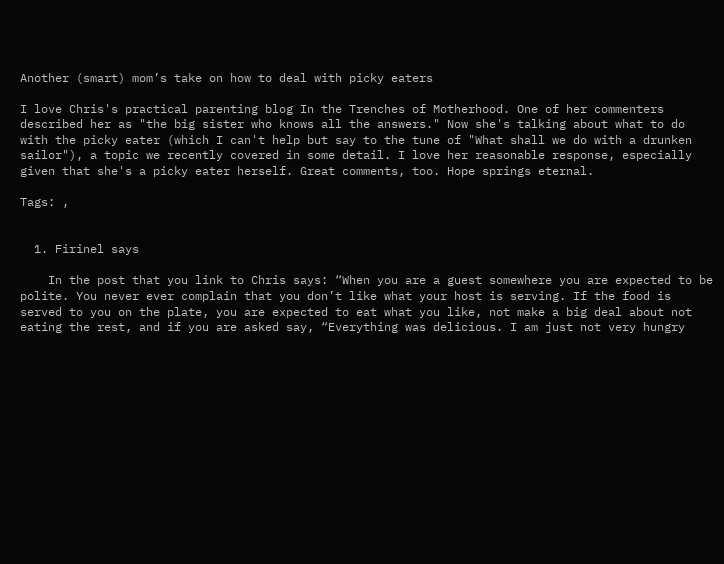Another (smart) mom’s take on how to deal with picky eaters

I love Chris's practical parenting blog In the Trenches of Motherhood. One of her commenters described her as "the big sister who knows all the answers." Now she's talking about what to do with the picky eater (which I can't help but say to the tune of "What shall we do with a drunken sailor"), a topic we recently covered in some detail. I love her reasonable response, especially given that she's a picky eater herself. Great comments, too. Hope springs eternal.

Tags: ,


  1. Firinel says

    In the post that you link to Chris says: “When you are a guest somewhere you are expected to be polite. You never ever complain that you don’t like what your host is serving. If the food is served to you on the plate, you are expected to eat what you like, not make a big deal about not eating the rest, and if you are asked say, “Everything was delicious. I am just not very hungry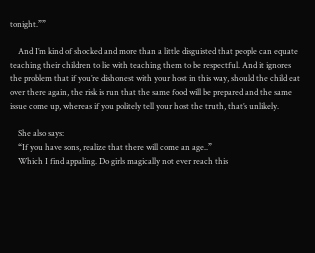tonight.””

    And I’m kind of shocked and more than a little disguisted that people can equate teaching their children to lie with teaching them to be respectful. And it ignores the problem that if you’re dishonest with your host in this way, should the child eat over there again, the risk is run that the same food will be prepared and the same issue come up, whereas if you politely tell your host the truth, that’s unlikely.

    She also says:
    “If you have sons, realize that there will come an age..”
    Which I find appaling. Do girls magically not ever reach this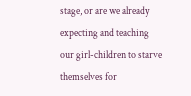stage, or are we already expecting and teaching our girl-children to starve themselves for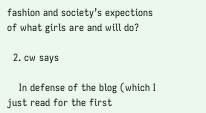fashion and society’s expections of what girls are and will do?

  2. cw says

    In defense of the blog (which I just read for the first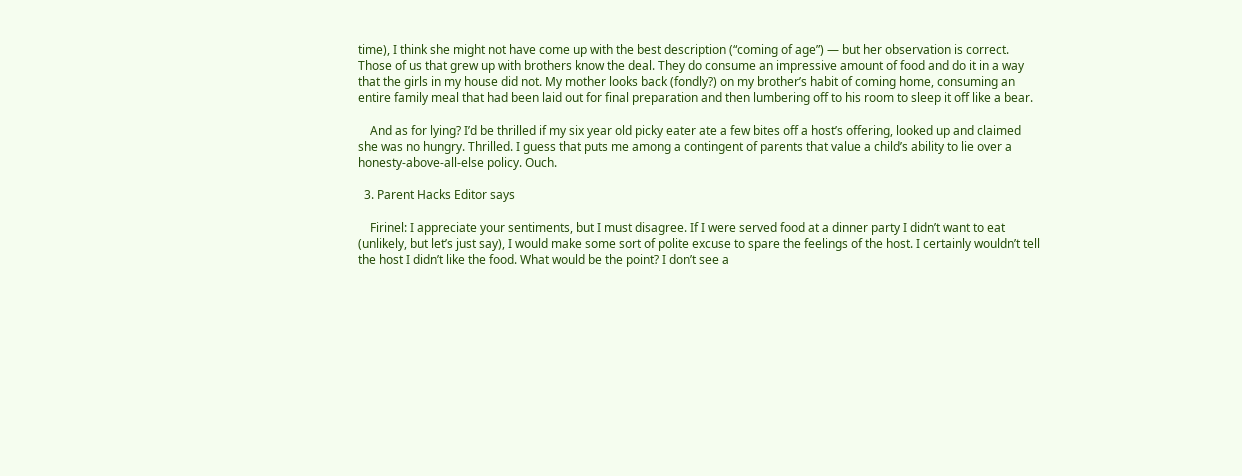time), I think she might not have come up with the best description (“coming of age”) — but her observation is correct. Those of us that grew up with brothers know the deal. They do consume an impressive amount of food and do it in a way that the girls in my house did not. My mother looks back (fondly?) on my brother’s habit of coming home, consuming an entire family meal that had been laid out for final preparation and then lumbering off to his room to sleep it off like a bear.

    And as for lying? I’d be thrilled if my six year old picky eater ate a few bites off a host’s offering, looked up and claimed she was no hungry. Thrilled. I guess that puts me among a contingent of parents that value a child’s ability to lie over a honesty-above-all-else policy. Ouch.

  3. Parent Hacks Editor says

    Firinel: I appreciate your sentiments, but I must disagree. If I were served food at a dinner party I didn’t want to eat (unlikely, but let’s just say), I would make some sort of polite excuse to spare the feelings of the host. I certainly wouldn’t tell the host I didn’t like the food. What would be the point? I don’t see a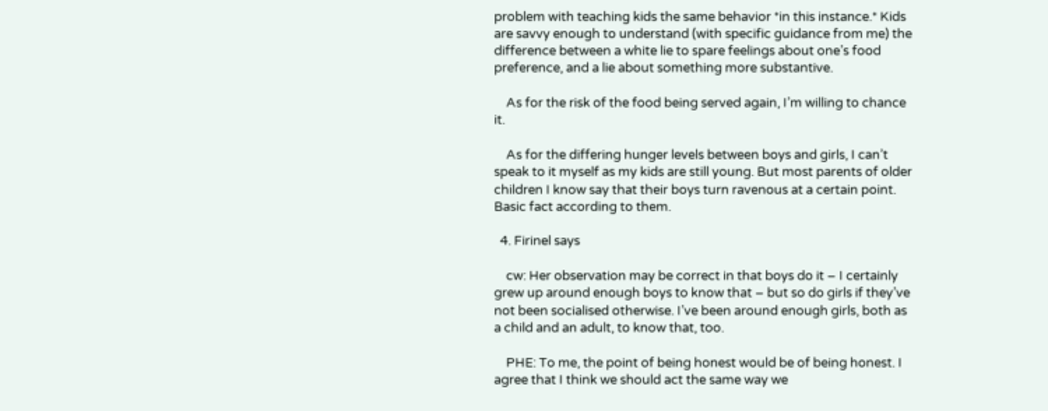problem with teaching kids the same behavior *in this instance.* Kids are savvy enough to understand (with specific guidance from me) the difference between a white lie to spare feelings about one’s food preference, and a lie about something more substantive.

    As for the risk of the food being served again, I’m willing to chance it.

    As for the differing hunger levels between boys and girls, I can’t speak to it myself as my kids are still young. But most parents of older children I know say that their boys turn ravenous at a certain point. Basic fact according to them.

  4. Firinel says

    cw: Her observation may be correct in that boys do it – I certainly grew up around enough boys to know that – but so do girls if they’ve not been socialised otherwise. I’ve been around enough girls, both as a child and an adult, to know that, too.

    PHE: To me, the point of being honest would be of being honest. I agree that I think we should act the same way we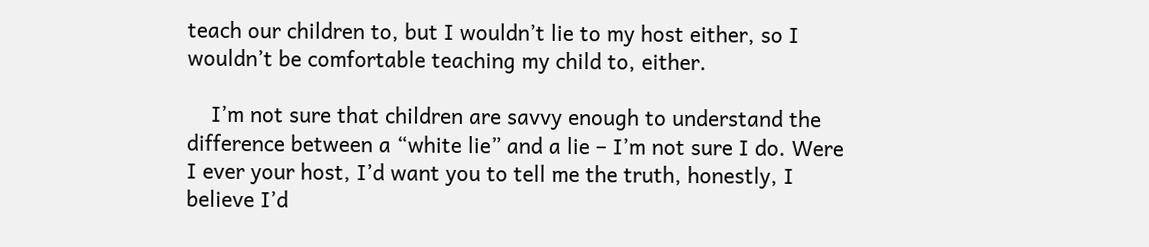teach our children to, but I wouldn’t lie to my host either, so I wouldn’t be comfortable teaching my child to, either.

    I’m not sure that children are savvy enough to understand the difference between a “white lie” and a lie – I’m not sure I do. Were I ever your host, I’d want you to tell me the truth, honestly, I believe I’d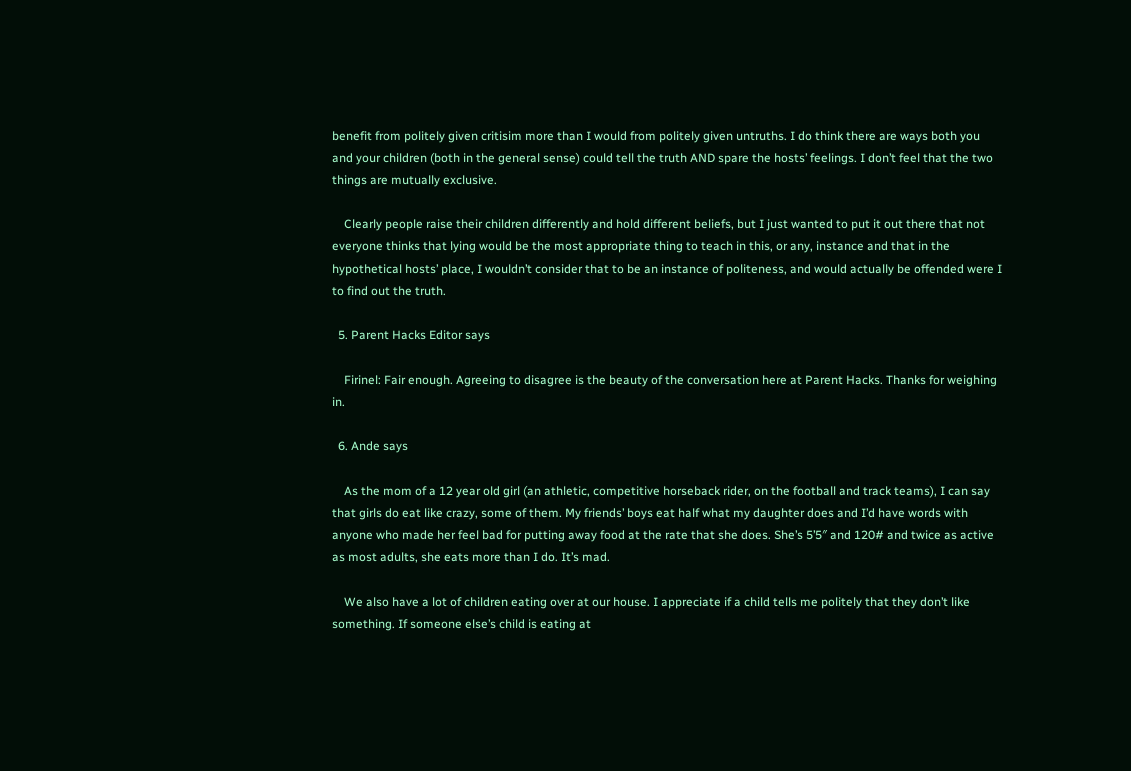benefit from politely given critisim more than I would from politely given untruths. I do think there are ways both you and your children (both in the general sense) could tell the truth AND spare the hosts’ feelings. I don’t feel that the two things are mutually exclusive.

    Clearly people raise their children differently and hold different beliefs, but I just wanted to put it out there that not everyone thinks that lying would be the most appropriate thing to teach in this, or any, instance and that in the hypothetical hosts’ place, I wouldn’t consider that to be an instance of politeness, and would actually be offended were I to find out the truth.

  5. Parent Hacks Editor says

    Firinel: Fair enough. Agreeing to disagree is the beauty of the conversation here at Parent Hacks. Thanks for weighing in.

  6. Ande says

    As the mom of a 12 year old girl (an athletic, competitive horseback rider, on the football and track teams), I can say that girls do eat like crazy, some of them. My friends’ boys eat half what my daughter does and I’d have words with anyone who made her feel bad for putting away food at the rate that she does. She’s 5’5″ and 120# and twice as active as most adults, she eats more than I do. It’s mad.

    We also have a lot of children eating over at our house. I appreciate if a child tells me politely that they don’t like something. If someone else’s child is eating at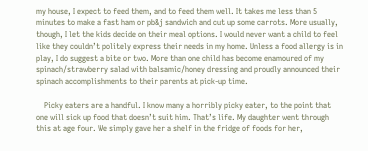my house, I expect to feed them, and to feed them well. It takes me less than 5 minutes to make a fast ham or pb&j sandwich and cut up some carrots. More usually, though, I let the kids decide on their meal options. I would never want a child to feel like they couldn’t politely express their needs in my home. Unless a food allergy is in play, I do suggest a bite or two. More than one child has become enamoured of my spinach/strawberry salad with balsamic/honey dressing and proudly announced their spinach accomplishments to their parents at pick-up time.

    Picky eaters are a handful. I know many a horribly picky eater, to the point that one will sick up food that doesn’t suit him. That’s life. My daughter went through this at age four. We simply gave her a shelf in the fridge of foods for her,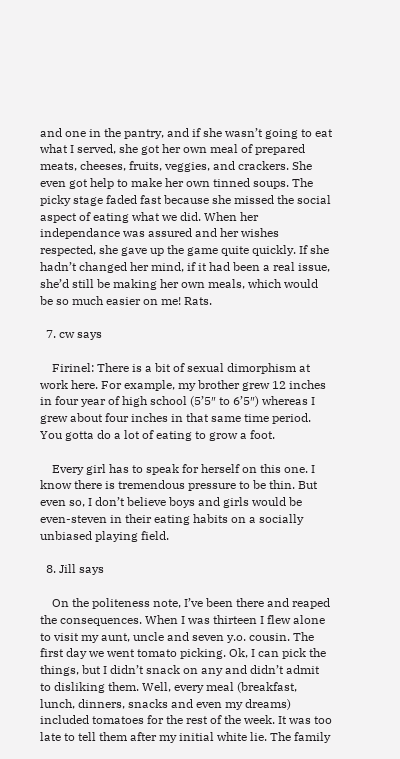and one in the pantry, and if she wasn’t going to eat what I served, she got her own meal of prepared meats, cheeses, fruits, veggies, and crackers. She even got help to make her own tinned soups. The picky stage faded fast because she missed the social aspect of eating what we did. When her independance was assured and her wishes respected, she gave up the game quite quickly. If she hadn’t changed her mind, if it had been a real issue, she’d still be making her own meals, which would be so much easier on me! Rats.

  7. cw says

    Firinel: There is a bit of sexual dimorphism at work here. For example, my brother grew 12 inches in four year of high school (5’5″ to 6’5″) whereas I grew about four inches in that same time period. You gotta do a lot of eating to grow a foot.

    Every girl has to speak for herself on this one. I know there is tremendous pressure to be thin. But even so, I don’t believe boys and girls would be even-steven in their eating habits on a socially unbiased playing field.

  8. Jill says

    On the politeness note, I’ve been there and reaped the consequences. When I was thirteen I flew alone to visit my aunt, uncle and seven y.o. cousin. The first day we went tomato picking. Ok, I can pick the things, but I didn’t snack on any and didn’t admit to disliking them. Well, every meal (breakfast, lunch, dinners, snacks and even my dreams) included tomatoes for the rest of the week. It was too late to tell them after my initial white lie. The family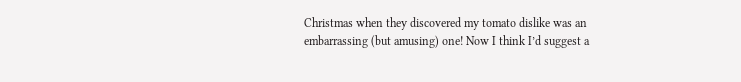Christmas when they discovered my tomato dislike was an embarrassing (but amusing) one! Now I think I’d suggest a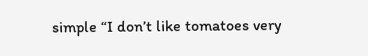simple “I don’t like tomatoes very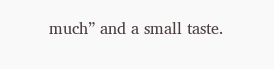much” and a small taste.